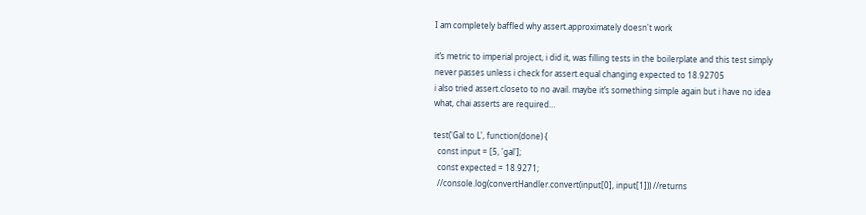I am completely baffled why assert.approximately doesn't work

it’s metric to imperial project, i did it, was filling tests in the boilerplate and this test simply never passes unless i check for assert.equal changing expected to 18.92705
i also tried assert.closeto to no avail. maybe it’s something simple again but i have no idea what, chai asserts are required…

test('Gal to L', function(done) {
  const input = [5, 'gal'];
  const expected = 18.9271;
  //console.log(convertHandler.convert(input[0], input[1])) //returns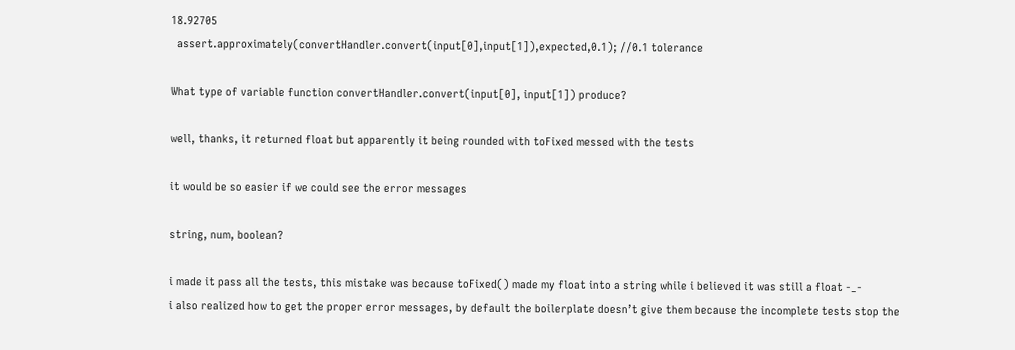18.92705
  assert.approximately(convertHandler.convert(input[0],input[1]),expected,0.1); //0.1 tolerance

What type of variable function convertHandler.convert(input[0], input[1]) produce?

well, thanks, it returned float but apparently it being rounded with toFixed messed with the tests

it would be so easier if we could see the error messages

string, num, boolean?

i made it pass all the tests, this mistake was because toFixed() made my float into a string while i believed it was still a float -_-
i also realized how to get the proper error messages, by default the boilerplate doesn’t give them because the incomplete tests stop the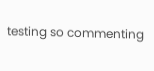testing so commenting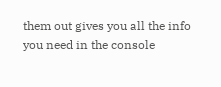them out gives you all the info you need in the console